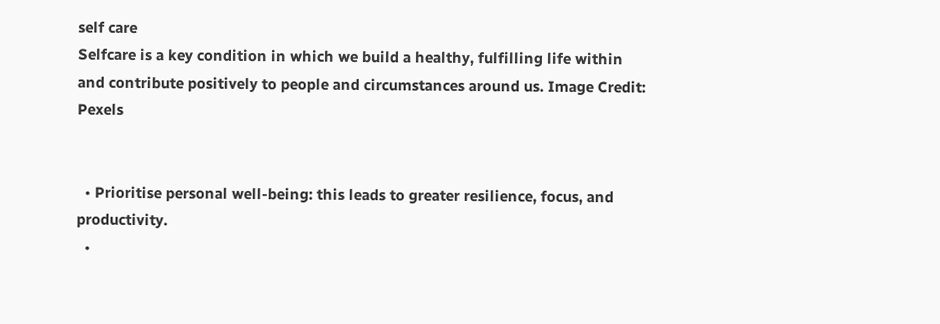self care
Selfcare is a key condition in which we build a healthy, fulfilling life within and contribute positively to people and circumstances around us. Image Credit: Pexels


  • Prioritise personal well-being: this leads to greater resilience, focus, and productivity.
  •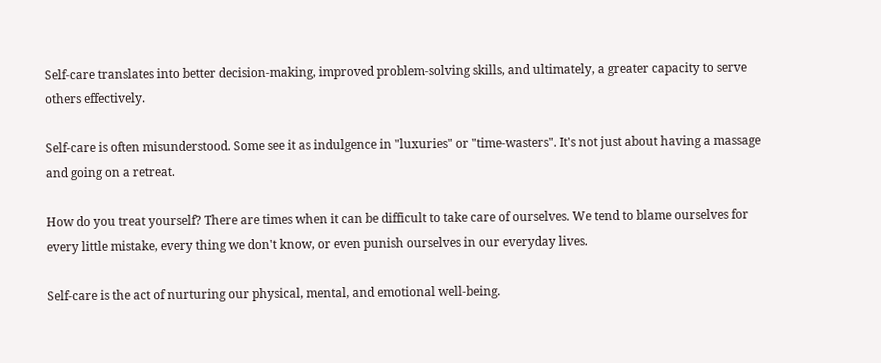Self-care translates into better decision-making, improved problem-solving skills, and ultimately, a greater capacity to serve others effectively.

Self-care is often misunderstood. Some see it as indulgence in "luxuries" or "time-wasters". It's not just about having a massage and going on a retreat.

How do you treat yourself? There are times when it can be difficult to take care of ourselves. We tend to blame ourselves for every little mistake, every thing we don't know, or even punish ourselves in our everyday lives.

Self-care is the act of nurturing our physical, mental, and emotional well-being.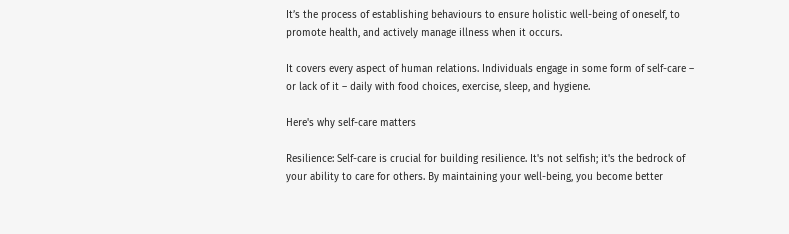It’s the process of establishing behaviours to ensure holistic well-being of oneself, to promote health, and actively manage illness when it occurs.

It covers every aspect of human relations. Individuals engage in some form of self-care – or lack of it – daily with food choices, exercise, sleep, and hygiene.

Here's why self-care matters

Resilience: Self-care is crucial for building resilience. It's not selfish; it's the bedrock of your ability to care for others. By maintaining your well-being, you become better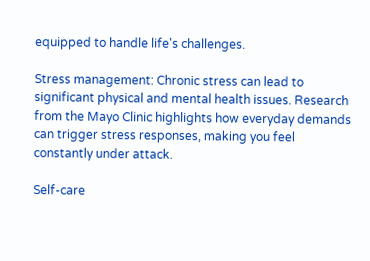equipped to handle life's challenges.

Stress management: Chronic stress can lead to significant physical and mental health issues. Research from the Mayo Clinic highlights how everyday demands can trigger stress responses, making you feel constantly under attack.

Self-care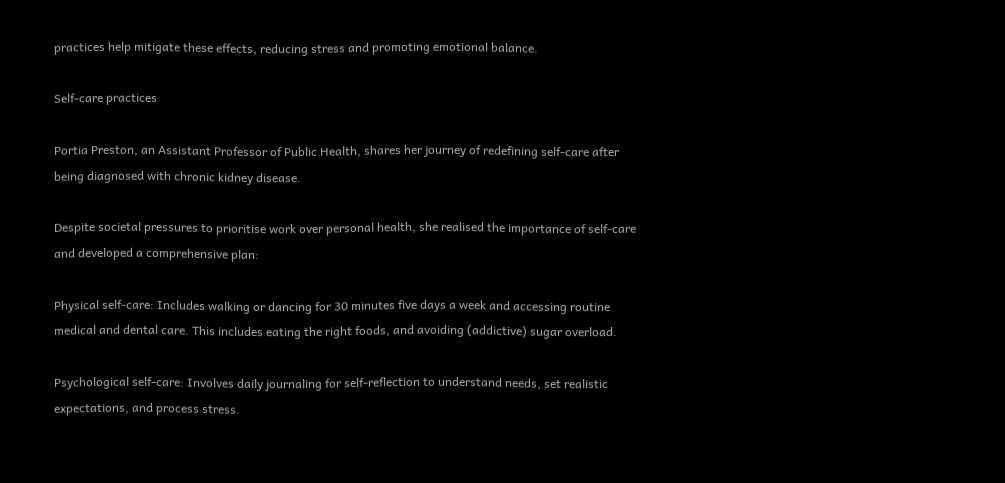practices help mitigate these effects, reducing stress and promoting emotional balance.

Self-care practices

Portia Preston, an Assistant Professor of Public Health, shares her journey of redefining self-care after being diagnosed with chronic kidney disease.

Despite societal pressures to prioritise work over personal health, she realised the importance of self-care and developed a comprehensive plan:

Physical self-care: Includes walking or dancing for 30 minutes five days a week and accessing routine medical and dental care. This includes eating the right foods, and avoiding (addictive) sugar overload.

Psychological self-care: Involves daily journaling for self-reflection to understand needs, set realistic expectations, and process stress.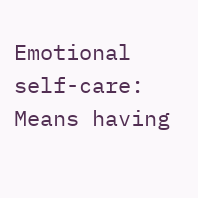Emotional self-care: Means having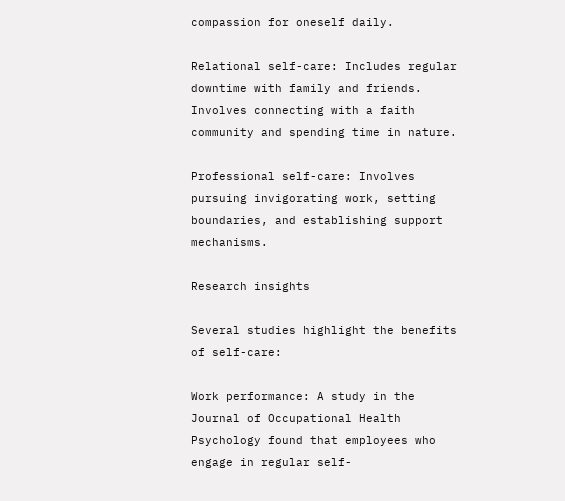compassion for oneself daily.

Relational self-care: Includes regular downtime with family and friends. Involves connecting with a faith community and spending time in nature.

Professional self-care: Involves pursuing invigorating work, setting boundaries, and establishing support mechanisms.

Research insights

Several studies highlight the benefits of self-care:

Work performance: A study in the Journal of Occupational Health Psychology found that employees who engage in regular self-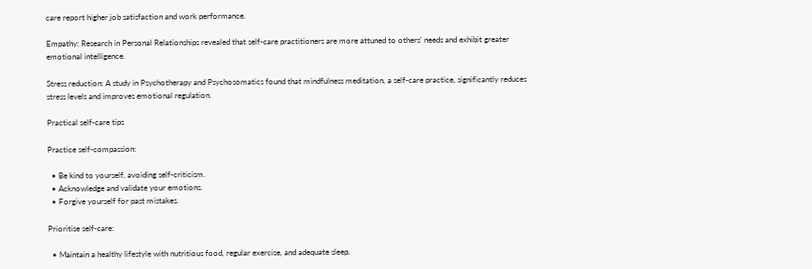care report higher job satisfaction and work performance.

Empathy: Research in Personal Relationships revealed that self-care practitioners are more attuned to others' needs and exhibit greater emotional intelligence.

Stress reduction: A study in Psychotherapy and Psychosomatics found that mindfulness meditation, a self-care practice, significantly reduces stress levels and improves emotional regulation.

Practical self-care tips

Practice self-compassion:

  • Be kind to yourself, avoiding self-criticism.
  • Acknowledge and validate your emotions.
  • Forgive yourself for past mistakes.

Prioritise self-care:

  • Maintain a healthy lifestyle with nutritious food, regular exercise, and adequate sleep.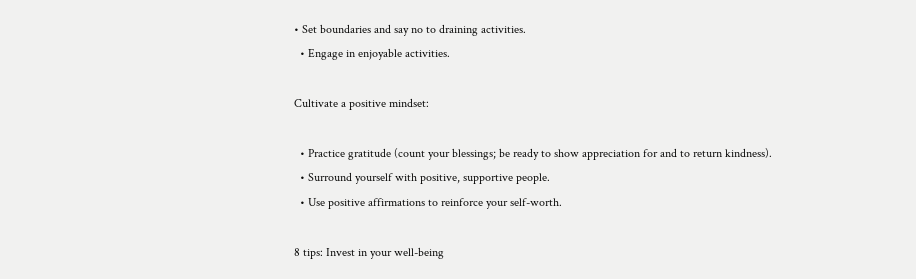• Set boundaries and say no to draining activities.
  • Engage in enjoyable activities.

Cultivate a positive mindset:

  • Practice gratitude (count your blessings; be ready to show appreciation for and to return kindness).
  • Surround yourself with positive, supportive people.
  • Use positive affirmations to reinforce your self-worth.

8 tips: Invest in your well-being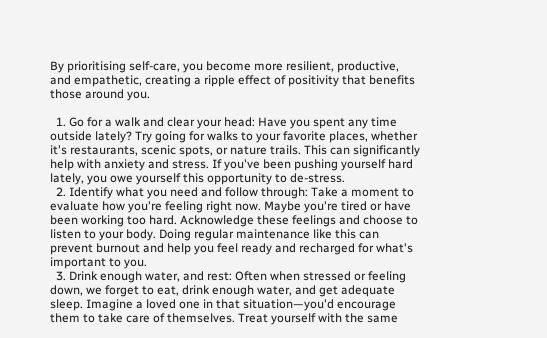By prioritising self-care, you become more resilient, productive, and empathetic, creating a ripple effect of positivity that benefits those around you.

  1. Go for a walk and clear your head: Have you spent any time outside lately? Try going for walks to your favorite places, whether it's restaurants, scenic spots, or nature trails. This can significantly help with anxiety and stress. If you've been pushing yourself hard lately, you owe yourself this opportunity to de-stress.
  2. Identify what you need and follow through: Take a moment to evaluate how you're feeling right now. Maybe you're tired or have been working too hard. Acknowledge these feelings and choose to listen to your body. Doing regular maintenance like this can prevent burnout and help you feel ready and recharged for what's important to you.
  3. Drink enough water, and rest: Often when stressed or feeling down, we forget to eat, drink enough water, and get adequate sleep. Imagine a loved one in that situation—you'd encourage them to take care of themselves. Treat yourself with the same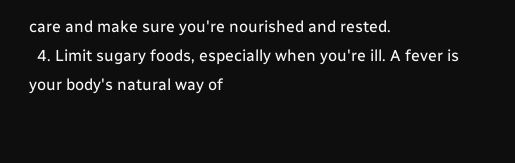care and make sure you're nourished and rested.
  4. Limit sugary foods, especially when you're ill. A fever is your body's natural way of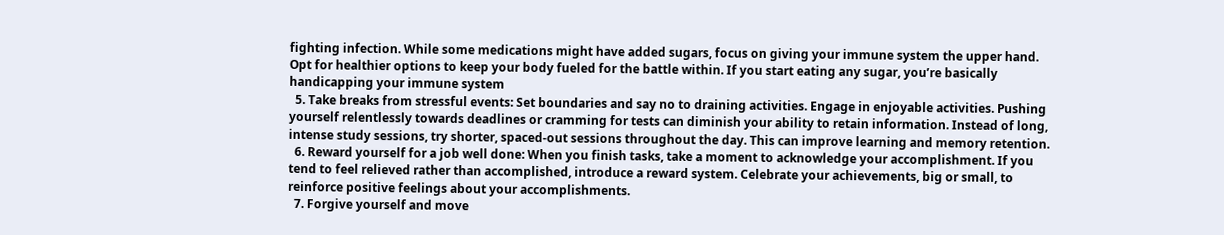fighting infection. While some medications might have added sugars, focus on giving your immune system the upper hand. Opt for healthier options to keep your body fueled for the battle within. If you start eating any sugar, you’re basically handicapping your immune system
  5. Take breaks from stressful events: Set boundaries and say no to draining activities. Engage in enjoyable activities. Pushing yourself relentlessly towards deadlines or cramming for tests can diminish your ability to retain information. Instead of long, intense study sessions, try shorter, spaced-out sessions throughout the day. This can improve learning and memory retention.
  6. Reward yourself for a job well done: When you finish tasks, take a moment to acknowledge your accomplishment. If you tend to feel relieved rather than accomplished, introduce a reward system. Celebrate your achievements, big or small, to reinforce positive feelings about your accomplishments.
  7. Forgive yourself and move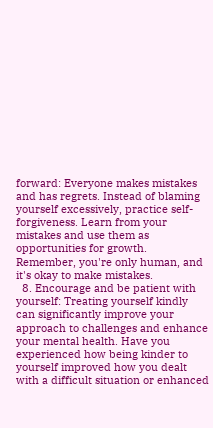forward: Everyone makes mistakes and has regrets. Instead of blaming yourself excessively, practice self-forgiveness. Learn from your mistakes and use them as opportunities for growth. Remember, you're only human, and it's okay to make mistakes.
  8. Encourage and be patient with yourself: Treating yourself kindly can significantly improve your approach to challenges and enhance your mental health. Have you experienced how being kinder to yourself improved how you dealt with a difficult situation or enhanced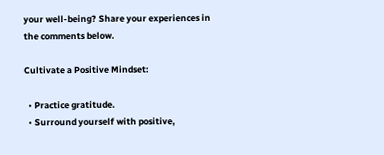your well-being? Share your experiences in the comments below.

Cultivate a Positive Mindset:

  • Practice gratitude.
  • Surround yourself with positive,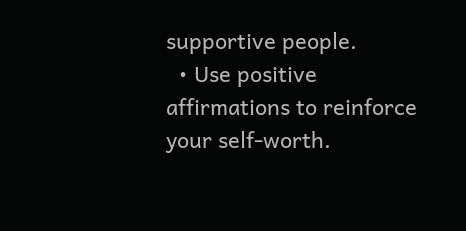supportive people.
  • Use positive affirmations to reinforce your self-worth.